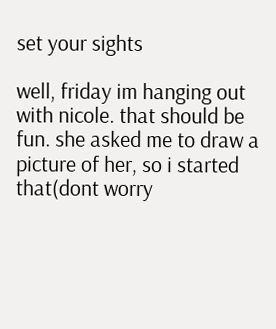set your sights

well, friday im hanging out with nicole. that should be fun. she asked me to draw a picture of her, so i started that(dont worry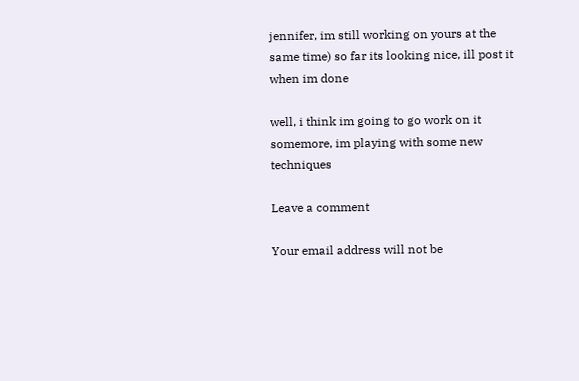jennifer, im still working on yours at the same time) so far its looking nice, ill post it when im done

well, i think im going to go work on it somemore, im playing with some new techniques

Leave a comment

Your email address will not be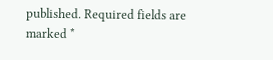published. Required fields are marked *